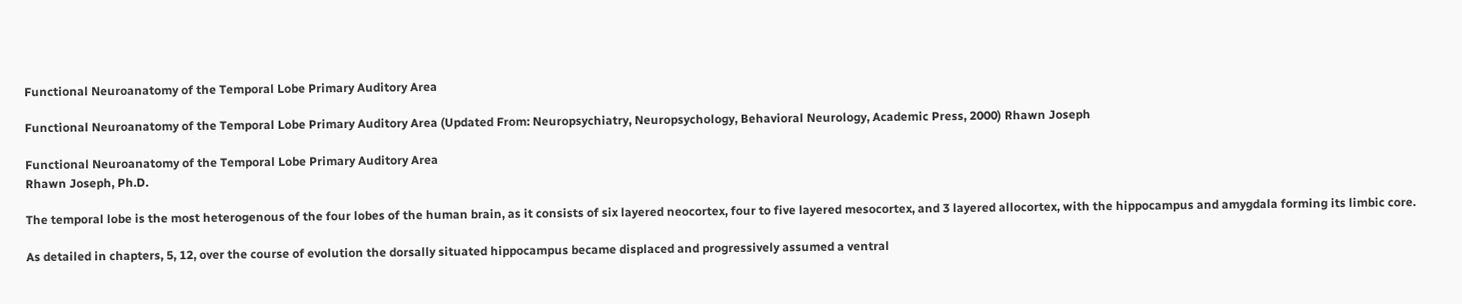Functional Neuroanatomy of the Temporal Lobe Primary Auditory Area

Functional Neuroanatomy of the Temporal Lobe Primary Auditory Area (Updated From: Neuropsychiatry, Neuropsychology, Behavioral Neurology, Academic Press, 2000) Rhawn Joseph

Functional Neuroanatomy of the Temporal Lobe Primary Auditory Area
Rhawn Joseph, Ph.D.

The temporal lobe is the most heterogenous of the four lobes of the human brain, as it consists of six layered neocortex, four to five layered mesocortex, and 3 layered allocortex, with the hippocampus and amygdala forming its limbic core.

As detailed in chapters, 5, 12, over the course of evolution the dorsally situated hippocampus became displaced and progressively assumed a ventral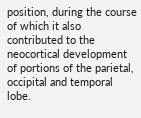position, during the course of which it also contributed to the neocortical development of portions of the parietal, occipital and temporal lobe.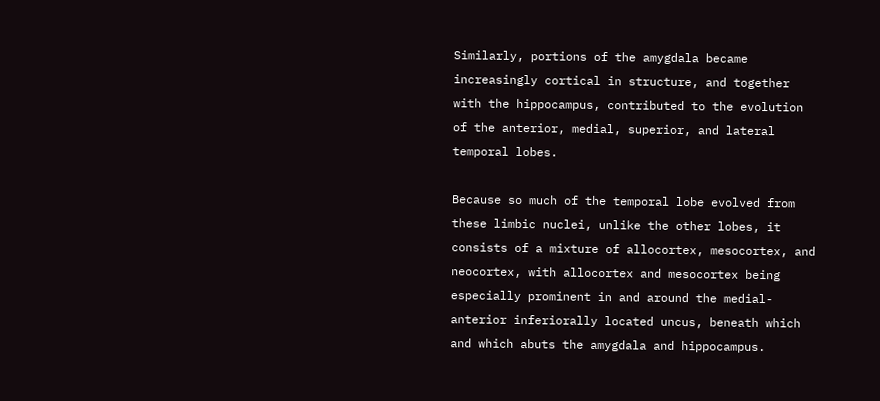Similarly, portions of the amygdala became increasingly cortical in structure, and together with the hippocampus, contributed to the evolution of the anterior, medial, superior, and lateral temporal lobes.

Because so much of the temporal lobe evolved from these limbic nuclei, unlike the other lobes, it consists of a mixture of allocortex, mesocortex, and neocortex, with allocortex and mesocortex being especially prominent in and around the medial-anterior inferiorally located uncus, beneath which and which abuts the amygdala and hippocampus.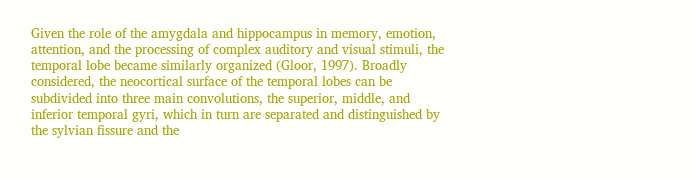Given the role of the amygdala and hippocampus in memory, emotion, attention, and the processing of complex auditory and visual stimuli, the temporal lobe became similarly organized (Gloor, 1997). Broadly considered, the neocortical surface of the temporal lobes can be subdivided into three main convolutions, the superior, middle, and inferior temporal gyri, which in turn are separated and distinguished by the sylvian fissure and the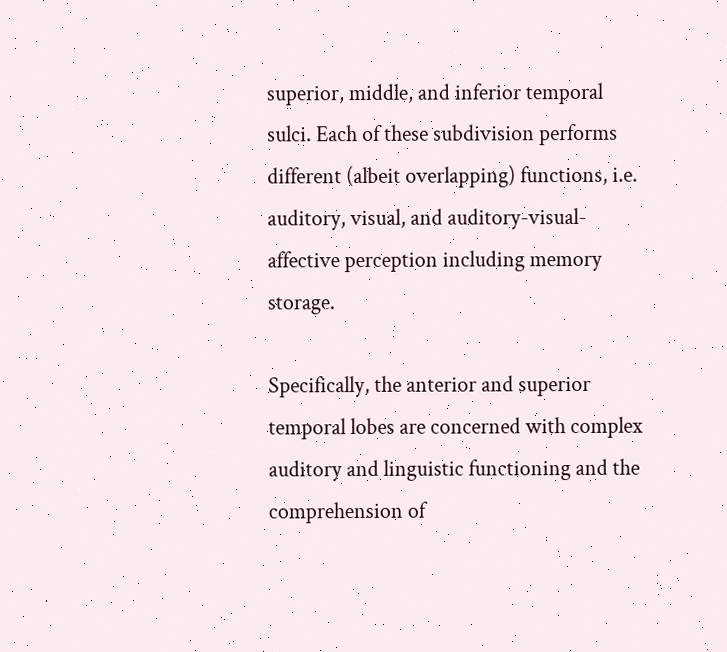superior, middle, and inferior temporal sulci. Each of these subdivision performs different (albeit overlapping) functions, i.e. auditory, visual, and auditory-visual-affective perception including memory storage.

Specifically, the anterior and superior temporal lobes are concerned with complex auditory and linguistic functioning and the comprehension of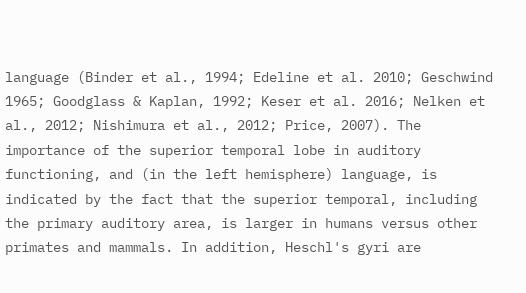language (Binder et al., 1994; Edeline et al. 2010; Geschwind 1965; Goodglass & Kaplan, 1992; Keser et al. 2016; Nelken et al., 2012; Nishimura et al., 2012; Price, 2007). The importance of the superior temporal lobe in auditory functioning, and (in the left hemisphere) language, is indicated by the fact that the superior temporal, including the primary auditory area, is larger in humans versus other primates and mammals. In addition, Heschl's gyri are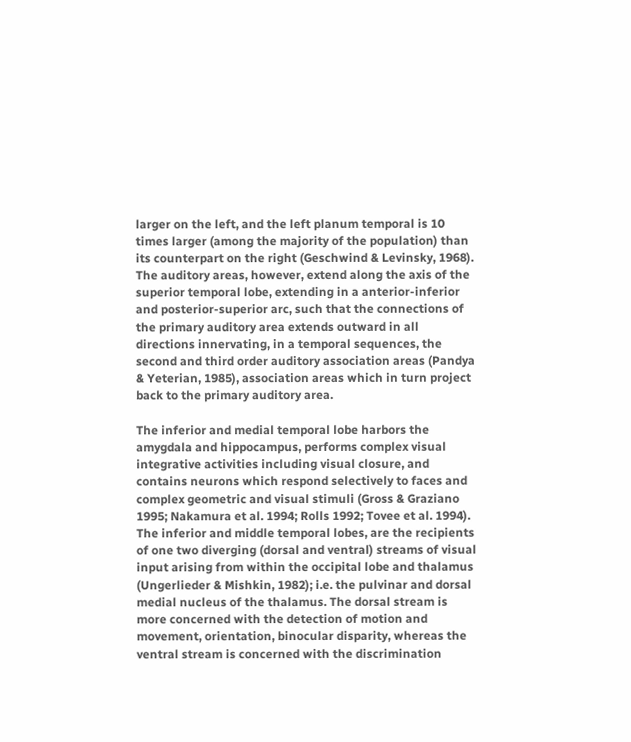larger on the left, and the left planum temporal is 10 times larger (among the majority of the population) than its counterpart on the right (Geschwind & Levinsky, 1968). The auditory areas, however, extend along the axis of the superior temporal lobe, extending in a anterior-inferior and posterior-superior arc, such that the connections of the primary auditory area extends outward in all directions innervating, in a temporal sequences, the second and third order auditory association areas (Pandya & Yeterian, 1985), association areas which in turn project back to the primary auditory area.

The inferior and medial temporal lobe harbors the amygdala and hippocampus, performs complex visual integrative activities including visual closure, and contains neurons which respond selectively to faces and complex geometric and visual stimuli (Gross & Graziano 1995; Nakamura et al. 1994; Rolls 1992; Tovee et al. 1994). The inferior and middle temporal lobes, are the recipients of one two diverging (dorsal and ventral) streams of visual input arising from within the occipital lobe and thalamus (Ungerlieder & Mishkin, 1982); i.e. the pulvinar and dorsal medial nucleus of the thalamus. The dorsal stream is more concerned with the detection of motion and movement, orientation, binocular disparity, whereas the ventral stream is concerned with the discrimination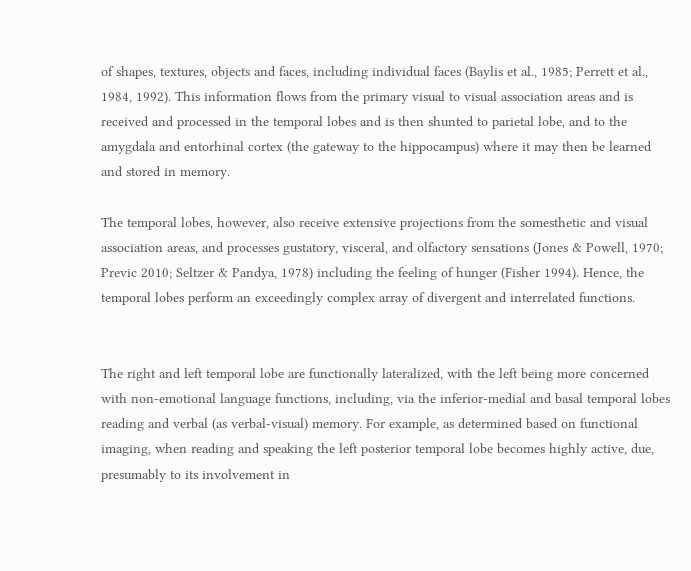of shapes, textures, objects and faces, including individual faces (Baylis et al., 1985; Perrett et al., 1984, 1992). This information flows from the primary visual to visual association areas and is received and processed in the temporal lobes and is then shunted to parietal lobe, and to the amygdala and entorhinal cortex (the gateway to the hippocampus) where it may then be learned and stored in memory.

The temporal lobes, however, also receive extensive projections from the somesthetic and visual association areas, and processes gustatory, visceral, and olfactory sensations (Jones & Powell, 1970; Previc 2010; Seltzer & Pandya, 1978) including the feeling of hunger (Fisher 1994). Hence, the temporal lobes perform an exceedingly complex array of divergent and interrelated functions.


The right and left temporal lobe are functionally lateralized, with the left being more concerned with non-emotional language functions, including, via the inferior-medial and basal temporal lobes reading and verbal (as verbal-visual) memory. For example, as determined based on functional imaging, when reading and speaking the left posterior temporal lobe becomes highly active, due, presumably to its involvement in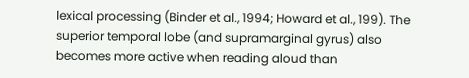lexical processing (Binder et al., 1994; Howard et al., 199). The superior temporal lobe (and supramarginal gyrus) also becomes more active when reading aloud than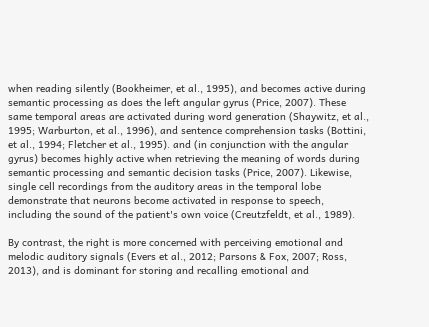when reading silently (Bookheimer, et al., 1995), and becomes active during semantic processing as does the left angular gyrus (Price, 2007). These same temporal areas are activated during word generation (Shaywitz, et al., 1995; Warburton, et al., 1996), and sentence comprehension tasks (Bottini, et al., 1994; Fletcher et al., 1995). and (in conjunction with the angular gyrus) becomes highly active when retrieving the meaning of words during semantic processing and semantic decision tasks (Price, 2007). Likewise, single cell recordings from the auditory areas in the temporal lobe demonstrate that neurons become activated in response to speech, including the sound of the patient's own voice (Creutzfeldt, et al., 1989).

By contrast, the right is more concerned with perceiving emotional and melodic auditory signals (Evers et al., 2012; Parsons & Fox, 2007; Ross, 2013), and is dominant for storing and recalling emotional and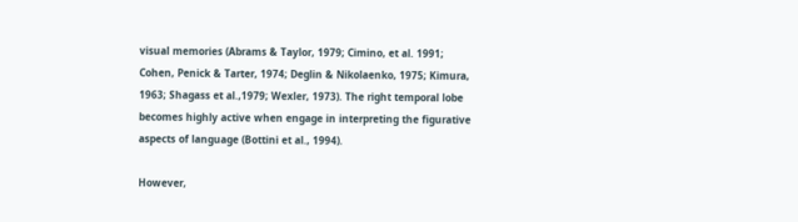visual memories (Abrams & Taylor, 1979; Cimino, et al. 1991; Cohen, Penick & Tarter, 1974; Deglin & Nikolaenko, 1975; Kimura, 1963; Shagass et al.,1979; Wexler, 1973). The right temporal lobe becomes highly active when engage in interpreting the figurative aspects of language (Bottini et al., 1994).

However,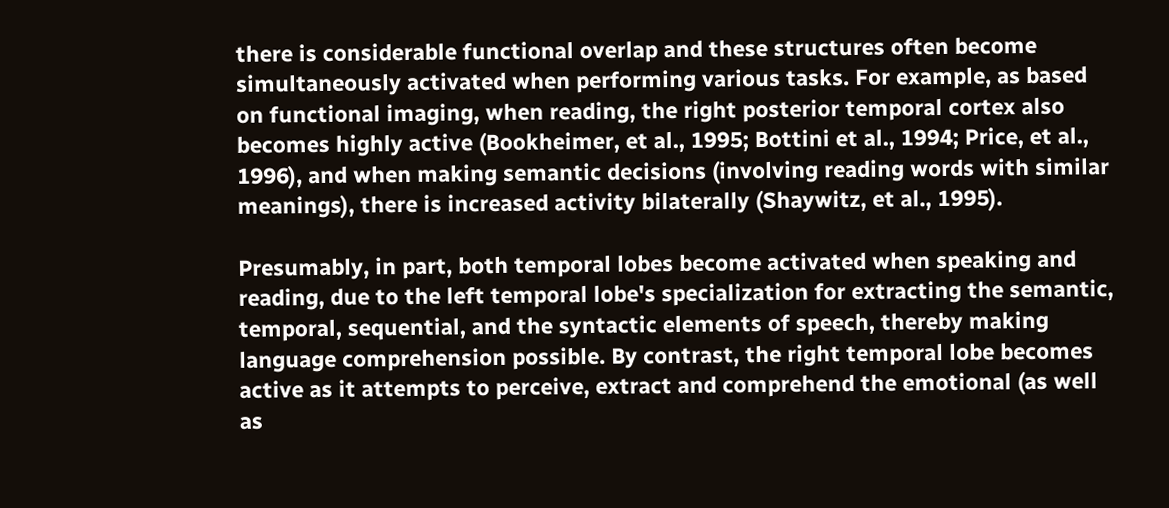there is considerable functional overlap and these structures often become simultaneously activated when performing various tasks. For example, as based on functional imaging, when reading, the right posterior temporal cortex also becomes highly active (Bookheimer, et al., 1995; Bottini et al., 1994; Price, et al., 1996), and when making semantic decisions (involving reading words with similar meanings), there is increased activity bilaterally (Shaywitz, et al., 1995).

Presumably, in part, both temporal lobes become activated when speaking and reading, due to the left temporal lobe's specialization for extracting the semantic, temporal, sequential, and the syntactic elements of speech, thereby making language comprehension possible. By contrast, the right temporal lobe becomes active as it attempts to perceive, extract and comprehend the emotional (as well as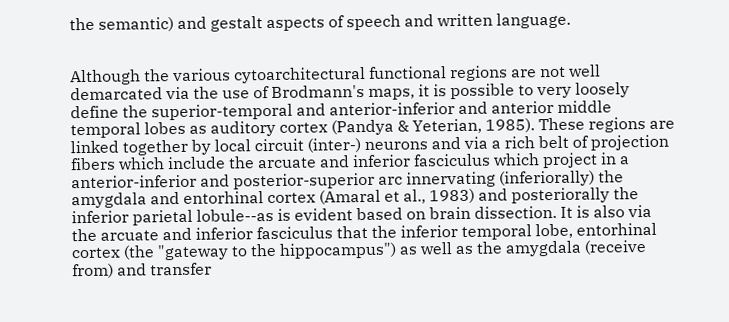the semantic) and gestalt aspects of speech and written language.


Although the various cytoarchitectural functional regions are not well demarcated via the use of Brodmann's maps, it is possible to very loosely define the superior-temporal and anterior-inferior and anterior middle temporal lobes as auditory cortex (Pandya & Yeterian, 1985). These regions are linked together by local circuit (inter-) neurons and via a rich belt of projection fibers which include the arcuate and inferior fasciculus which project in a anterior-inferior and posterior-superior arc innervating (inferiorally) the amygdala and entorhinal cortex (Amaral et al., 1983) and posteriorally the inferior parietal lobule--as is evident based on brain dissection. It is also via the arcuate and inferior fasciculus that the inferior temporal lobe, entorhinal cortex (the "gateway to the hippocampus") as well as the amygdala (receive from) and transfer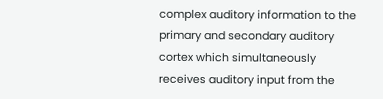complex auditory information to the primary and secondary auditory cortex which simultaneously receives auditory input from the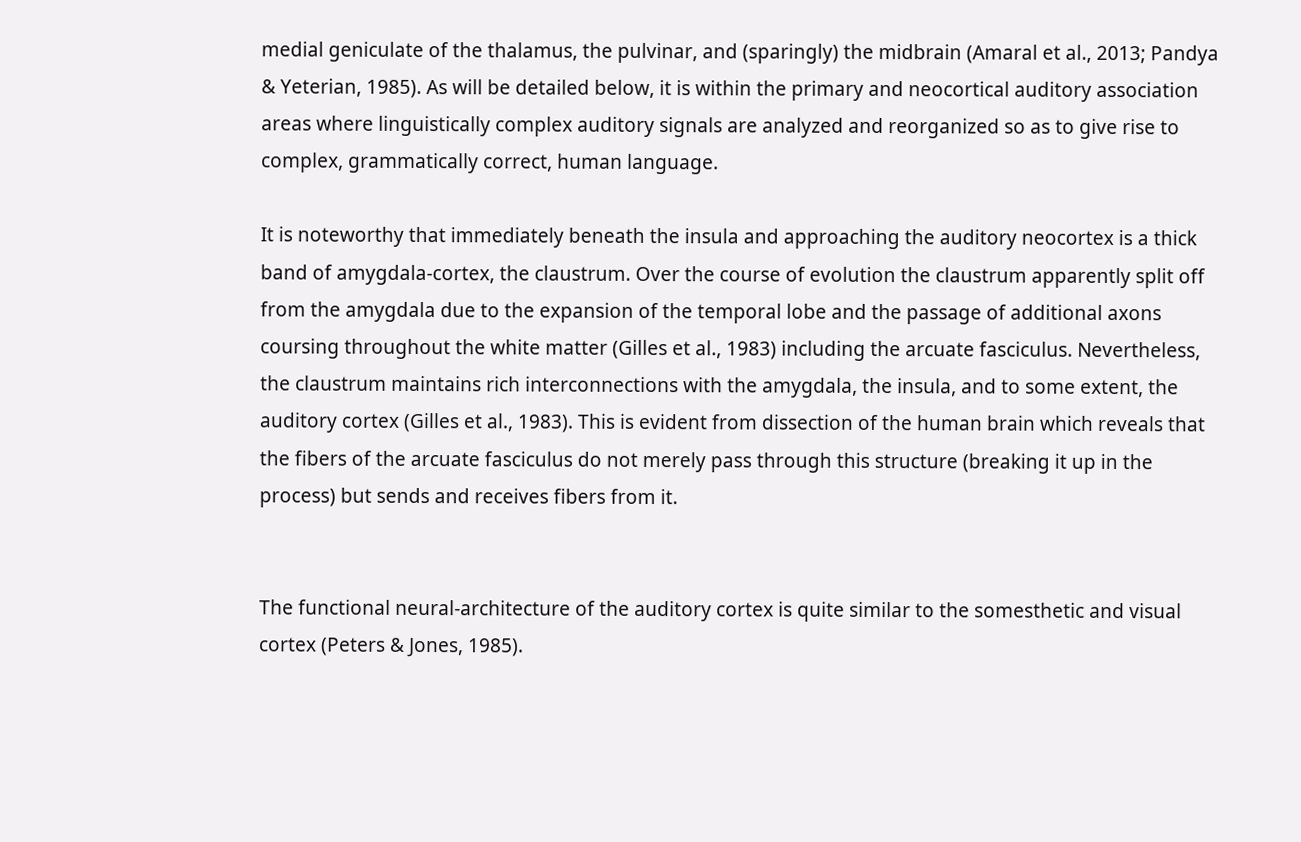medial geniculate of the thalamus, the pulvinar, and (sparingly) the midbrain (Amaral et al., 2013; Pandya & Yeterian, 1985). As will be detailed below, it is within the primary and neocortical auditory association areas where linguistically complex auditory signals are analyzed and reorganized so as to give rise to complex, grammatically correct, human language.

It is noteworthy that immediately beneath the insula and approaching the auditory neocortex is a thick band of amygdala-cortex, the claustrum. Over the course of evolution the claustrum apparently split off from the amygdala due to the expansion of the temporal lobe and the passage of additional axons coursing throughout the white matter (Gilles et al., 1983) including the arcuate fasciculus. Nevertheless, the claustrum maintains rich interconnections with the amygdala, the insula, and to some extent, the auditory cortex (Gilles et al., 1983). This is evident from dissection of the human brain which reveals that the fibers of the arcuate fasciculus do not merely pass through this structure (breaking it up in the process) but sends and receives fibers from it.


The functional neural-architecture of the auditory cortex is quite similar to the somesthetic and visual cortex (Peters & Jones, 1985).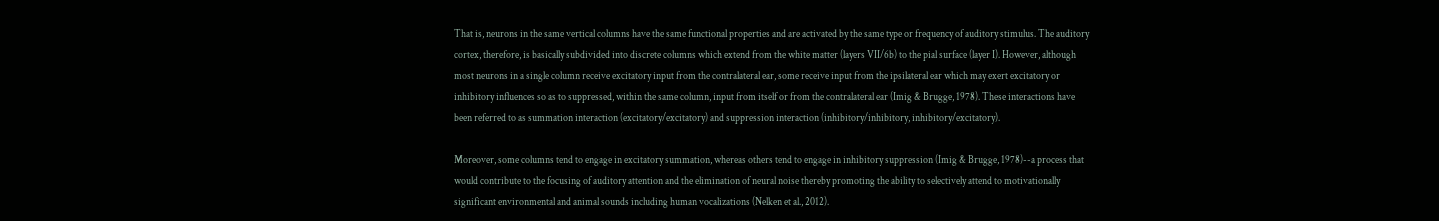That is, neurons in the same vertical columns have the same functional properties and are activated by the same type or frequency of auditory stimulus. The auditory cortex, therefore, is basically subdivided into discrete columns which extend from the white matter (layers VII/6b) to the pial surface (layer I). However, although most neurons in a single column receive excitatory input from the contralateral ear, some receive input from the ipsilateral ear which may exert excitatory or inhibitory influences so as to suppressed, within the same column, input from itself or from the contralateral ear (Imig & Brugge, 1978). These interactions have been referred to as summation interaction (excitatory/excitatory) and suppression interaction (inhibitory/inhibitory, inhibitory/excitatory).

Moreover, some columns tend to engage in excitatory summation, whereas others tend to engage in inhibitory suppression (Imig & Brugge, 1978)--a process that would contribute to the focusing of auditory attention and the elimination of neural noise thereby promoting the ability to selectively attend to motivationally significant environmental and animal sounds including human vocalizations (Nelken et al., 2012).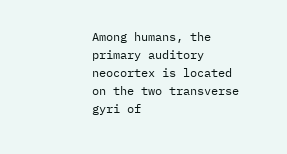Among humans, the primary auditory neocortex is located on the two transverse gyri of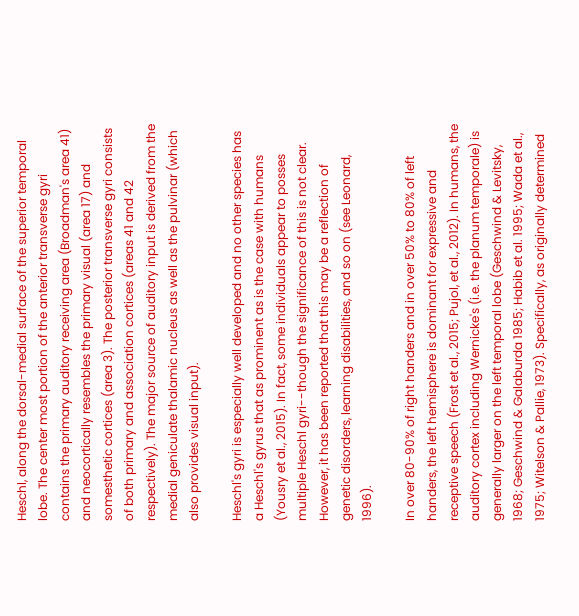Heschl, along the dorsal-medial surface of the superior temporal lobe. The center most portion of the anterior transverse gyri contains the primary auditory receiving area (Broadman's area 41) and neocortically resembles the primary visual (area 17) and somesthetic cortices (area 3). The posterior transverse gyri consists of both primary and association cortices (areas 41 and 42 respectively). The major source of auditory input is derived from the medial geniculate thalamic nucleus as well as the pulvinar (which also provides visual input).

Heschl's gyri is especially well developed and no other species has a Heschl's gyrus that as prominent as is the case with humans (Yousry et al., 2015). In fact, some individuals appear to posses multiple Heschl gyri--though the significance of this is not clear. However, it has been reported that this may be a reflection of genetic disorders, learning disabilities, and so on (see Leonard, 1996).

In over 80-90% of right handers and in over 50% to 80% of left handers, the left hemisphere is dominant for expressive and receptive speech (Frost et al., 2015; Pujol, et al., 2012). In humans, the auditory cortex including Wernicke's (i.e. the planum temporale) is generally larger on the left temporal lobe (Geschwind & Levitsky, 1968; Geschwind & Galaburda 1985; Habib et al. 1995; Wada et al., 1975; Witelson & Pallie, 1973). Specifically, as originally determined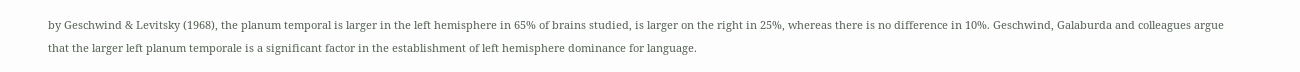by Geschwind & Levitsky (1968), the planum temporal is larger in the left hemisphere in 65% of brains studied, is larger on the right in 25%, whereas there is no difference in 10%. Geschwind, Galaburda and colleagues argue that the larger left planum temporale is a significant factor in the establishment of left hemisphere dominance for language.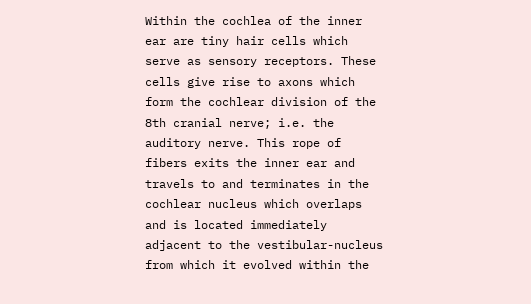Within the cochlea of the inner ear are tiny hair cells which serve as sensory receptors. These cells give rise to axons which form the cochlear division of the 8th cranial nerve; i.e. the auditory nerve. This rope of fibers exits the inner ear and travels to and terminates in the cochlear nucleus which overlaps and is located immediately adjacent to the vestibular-nucleus from which it evolved within the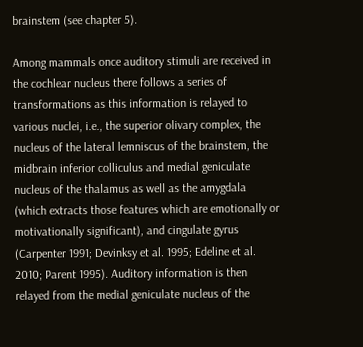brainstem (see chapter 5).

Among mammals once auditory stimuli are received in the cochlear nucleus there follows a series of transformations as this information is relayed to various nuclei, i.e., the superior olivary complex, the nucleus of the lateral lemniscus of the brainstem, the midbrain inferior colliculus and medial geniculate nucleus of the thalamus as well as the amygdala (which extracts those features which are emotionally or motivationally significant), and cingulate gyrus (Carpenter 1991; Devinksy et al. 1995; Edeline et al. 2010; Parent 1995). Auditory information is then relayed from the medial geniculate nucleus of the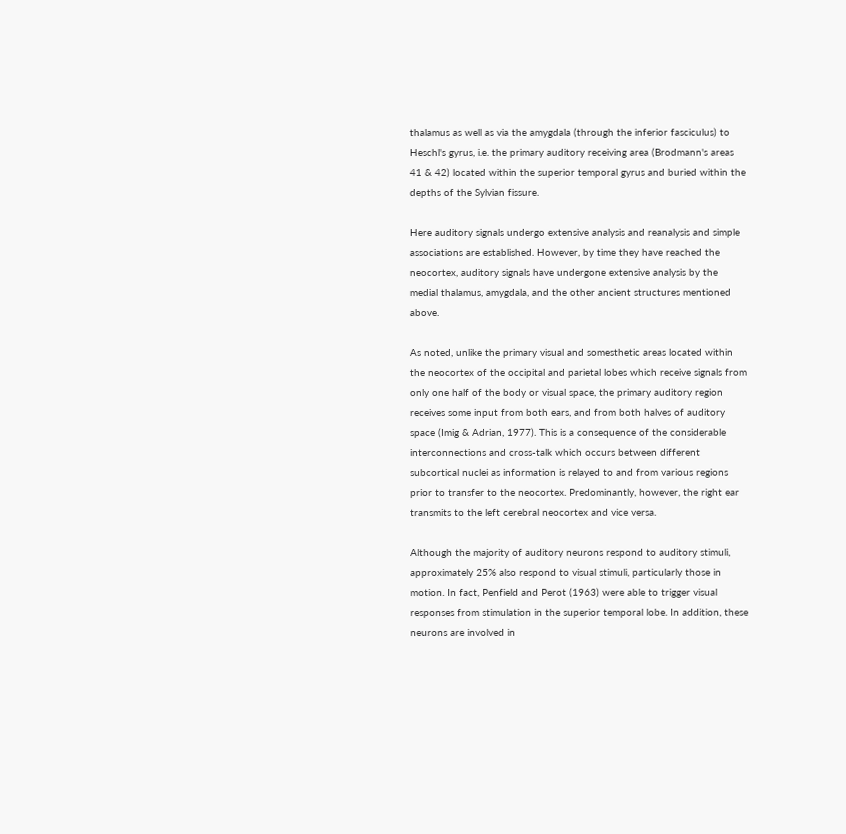thalamus as well as via the amygdala (through the inferior fasciculus) to Heschl's gyrus, i.e. the primary auditory receiving area (Brodmann's areas 41 & 42) located within the superior temporal gyrus and buried within the depths of the Sylvian fissure.

Here auditory signals undergo extensive analysis and reanalysis and simple associations are established. However, by time they have reached the neocortex, auditory signals have undergone extensive analysis by the medial thalamus, amygdala, and the other ancient structures mentioned above.

As noted, unlike the primary visual and somesthetic areas located within the neocortex of the occipital and parietal lobes which receive signals from only one half of the body or visual space, the primary auditory region receives some input from both ears, and from both halves of auditory space (Imig & Adrian, 1977). This is a consequence of the considerable interconnections and cross-talk which occurs between different subcortical nuclei as information is relayed to and from various regions prior to transfer to the neocortex. Predominantly, however, the right ear transmits to the left cerebral neocortex and vice versa.

Although the majority of auditory neurons respond to auditory stimuli, approximately 25% also respond to visual stimuli, particularly those in motion. In fact, Penfield and Perot (1963) were able to trigger visual responses from stimulation in the superior temporal lobe. In addition, these neurons are involved in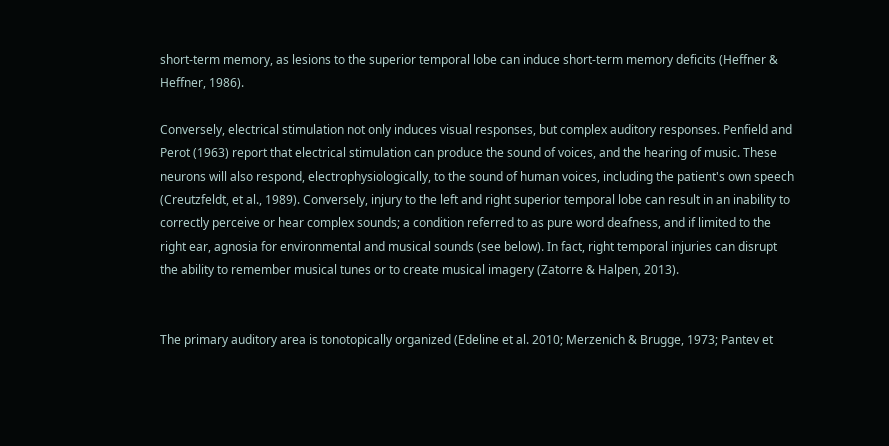short-term memory, as lesions to the superior temporal lobe can induce short-term memory deficits (Heffner & Heffner, 1986).

Conversely, electrical stimulation not only induces visual responses, but complex auditory responses. Penfield and Perot (1963) report that electrical stimulation can produce the sound of voices, and the hearing of music. These neurons will also respond, electrophysiologically, to the sound of human voices, including the patient's own speech (Creutzfeldt, et al., 1989). Conversely, injury to the left and right superior temporal lobe can result in an inability to correctly perceive or hear complex sounds; a condition referred to as pure word deafness, and if limited to the right ear, agnosia for environmental and musical sounds (see below). In fact, right temporal injuries can disrupt the ability to remember musical tunes or to create musical imagery (Zatorre & Halpen, 2013).


The primary auditory area is tonotopically organized (Edeline et al. 2010; Merzenich & Brugge, 1973; Pantev et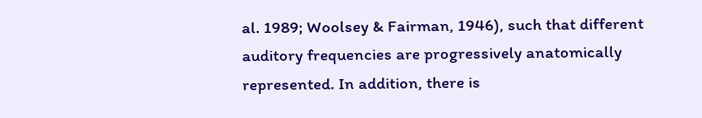al. 1989; Woolsey & Fairman, 1946), such that different auditory frequencies are progressively anatomically represented. In addition, there is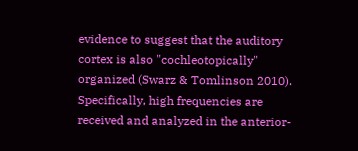evidence to suggest that the auditory cortex is also "cochleotopically" organized (Swarz & Tomlinson 2010). Specifically, high frequencies are received and analyzed in the anterior-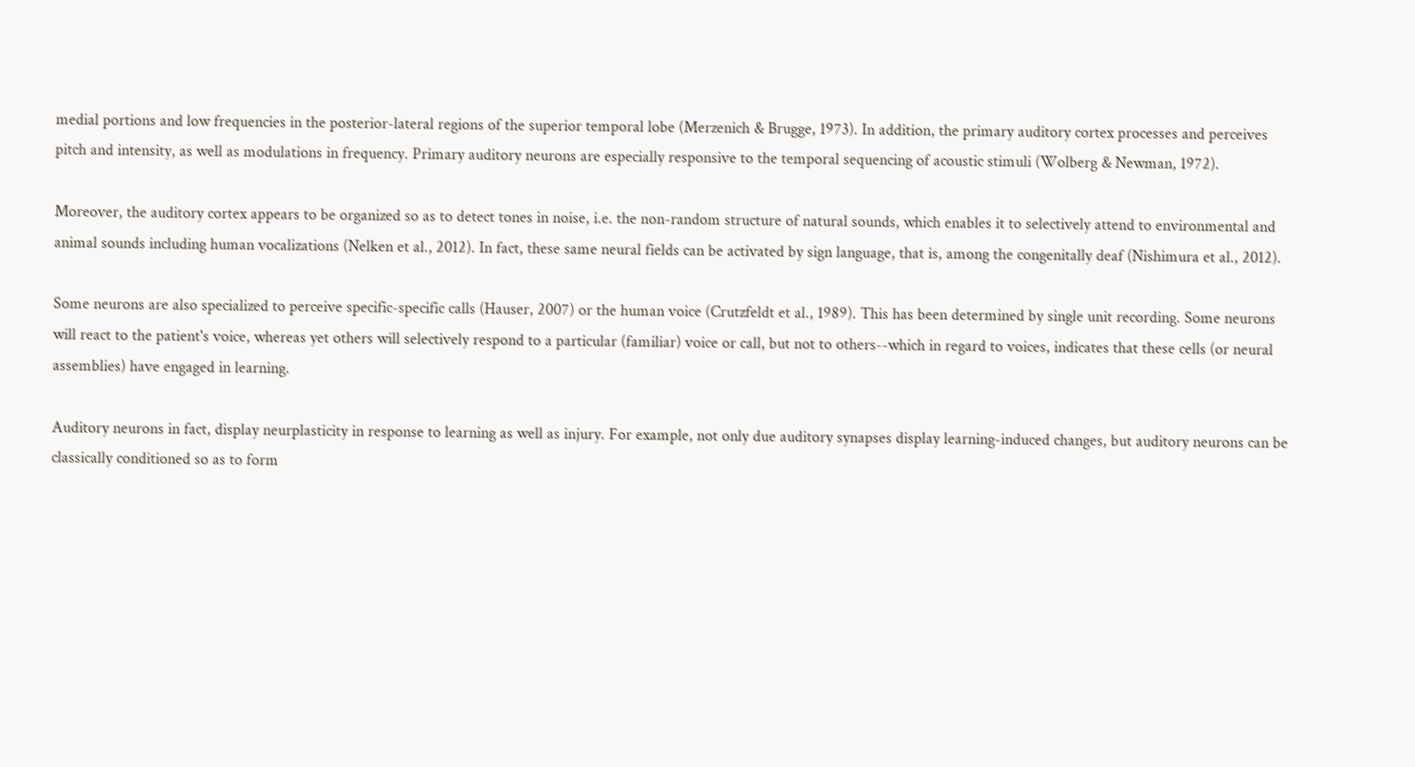medial portions and low frequencies in the posterior-lateral regions of the superior temporal lobe (Merzenich & Brugge, 1973). In addition, the primary auditory cortex processes and perceives pitch and intensity, as well as modulations in frequency. Primary auditory neurons are especially responsive to the temporal sequencing of acoustic stimuli (Wolberg & Newman, 1972).

Moreover, the auditory cortex appears to be organized so as to detect tones in noise, i.e. the non-random structure of natural sounds, which enables it to selectively attend to environmental and animal sounds including human vocalizations (Nelken et al., 2012). In fact, these same neural fields can be activated by sign language, that is, among the congenitally deaf (Nishimura et al., 2012).

Some neurons are also specialized to perceive specific-specific calls (Hauser, 2007) or the human voice (Crutzfeldt et al., 1989). This has been determined by single unit recording. Some neurons will react to the patient's voice, whereas yet others will selectively respond to a particular (familiar) voice or call, but not to others--which in regard to voices, indicates that these cells (or neural assemblies) have engaged in learning.

Auditory neurons in fact, display neurplasticity in response to learning as well as injury. For example, not only due auditory synapses display learning-induced changes, but auditory neurons can be classically conditioned so as to form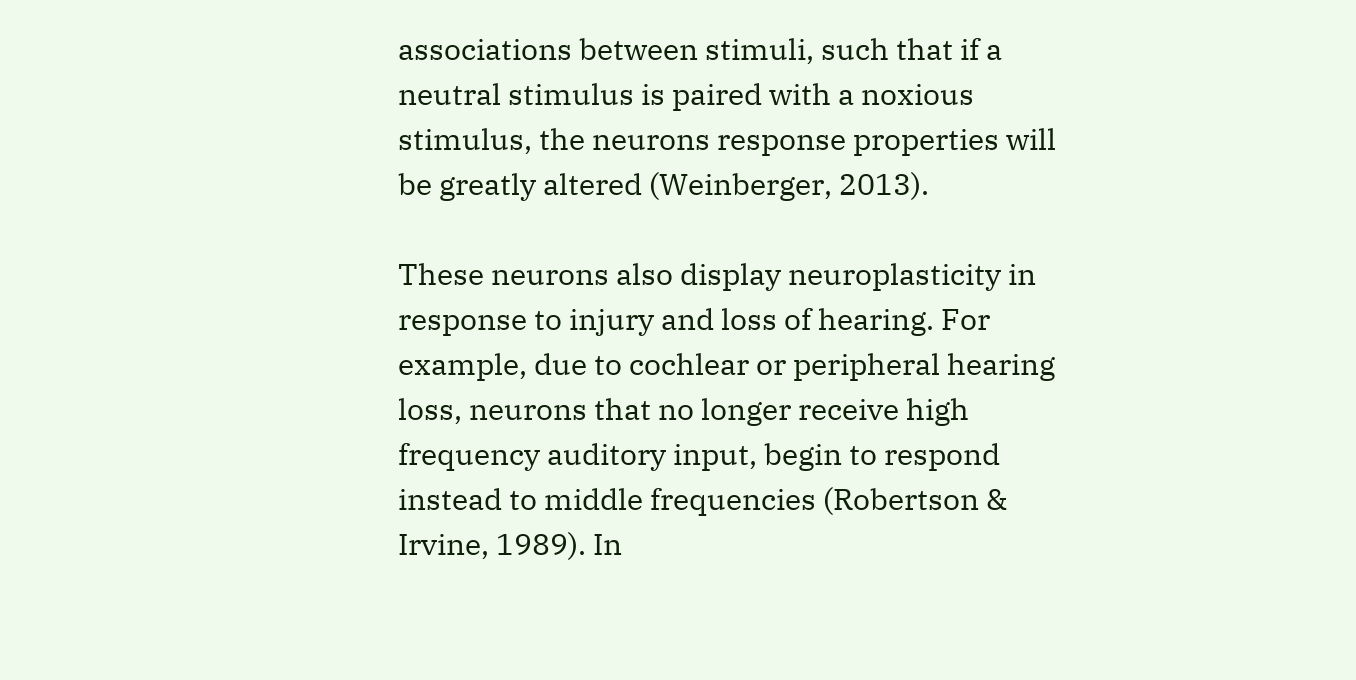associations between stimuli, such that if a neutral stimulus is paired with a noxious stimulus, the neurons response properties will be greatly altered (Weinberger, 2013).

These neurons also display neuroplasticity in response to injury and loss of hearing. For example, due to cochlear or peripheral hearing loss, neurons that no longer receive high frequency auditory input, begin to respond instead to middle frequencies (Robertson & Irvine, 1989). In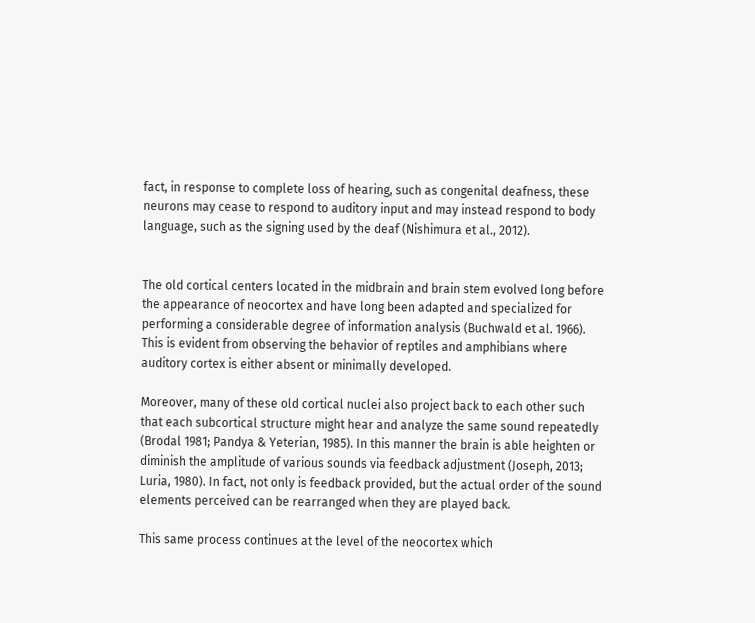fact, in response to complete loss of hearing, such as congenital deafness, these neurons may cease to respond to auditory input and may instead respond to body language, such as the signing used by the deaf (Nishimura et al., 2012).


The old cortical centers located in the midbrain and brain stem evolved long before the appearance of neocortex and have long been adapted and specialized for performing a considerable degree of information analysis (Buchwald et al. 1966). This is evident from observing the behavior of reptiles and amphibians where auditory cortex is either absent or minimally developed.

Moreover, many of these old cortical nuclei also project back to each other such that each subcortical structure might hear and analyze the same sound repeatedly (Brodal 1981; Pandya & Yeterian, 1985). In this manner the brain is able heighten or diminish the amplitude of various sounds via feedback adjustment (Joseph, 2013; Luria, 1980). In fact, not only is feedback provided, but the actual order of the sound elements perceived can be rearranged when they are played back.

This same process continues at the level of the neocortex which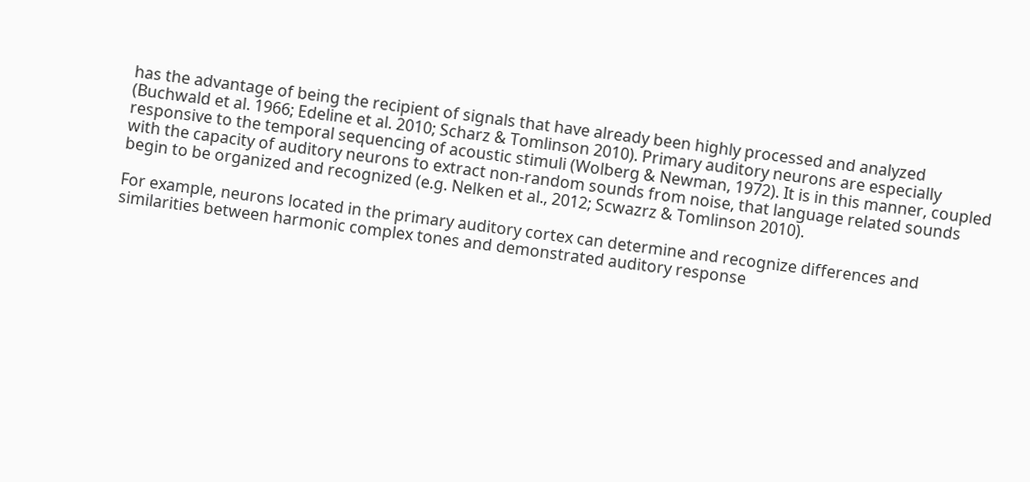has the advantage of being the recipient of signals that have already been highly processed and analyzed (Buchwald et al. 1966; Edeline et al. 2010; Scharz & Tomlinson 2010). Primary auditory neurons are especially responsive to the temporal sequencing of acoustic stimuli (Wolberg & Newman, 1972). It is in this manner, coupled with the capacity of auditory neurons to extract non-random sounds from noise, that language related sounds begin to be organized and recognized (e.g. Nelken et al., 2012; Scwazrz & Tomlinson 2010).

For example, neurons located in the primary auditory cortex can determine and recognize differences and similarities between harmonic complex tones and demonstrated auditory response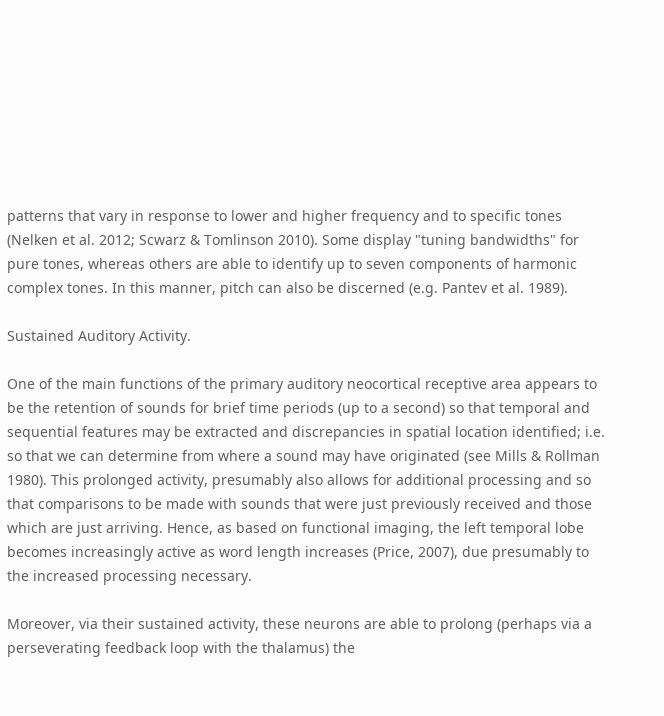patterns that vary in response to lower and higher frequency and to specific tones (Nelken et al. 2012; Scwarz & Tomlinson 2010). Some display "tuning bandwidths" for pure tones, whereas others are able to identify up to seven components of harmonic complex tones. In this manner, pitch can also be discerned (e.g. Pantev et al. 1989).

Sustained Auditory Activity.

One of the main functions of the primary auditory neocortical receptive area appears to be the retention of sounds for brief time periods (up to a second) so that temporal and sequential features may be extracted and discrepancies in spatial location identified; i.e. so that we can determine from where a sound may have originated (see Mills & Rollman 1980). This prolonged activity, presumably also allows for additional processing and so that comparisons to be made with sounds that were just previously received and those which are just arriving. Hence, as based on functional imaging, the left temporal lobe becomes increasingly active as word length increases (Price, 2007), due presumably to the increased processing necessary.

Moreover, via their sustained activity, these neurons are able to prolong (perhaps via a perseverating feedback loop with the thalamus) the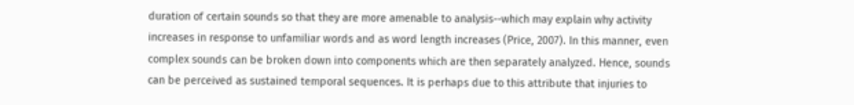duration of certain sounds so that they are more amenable to analysis--which may explain why activity increases in response to unfamiliar words and as word length increases (Price, 2007). In this manner, even complex sounds can be broken down into components which are then separately analyzed. Hence, sounds can be perceived as sustained temporal sequences. It is perhaps due to this attribute that injuries to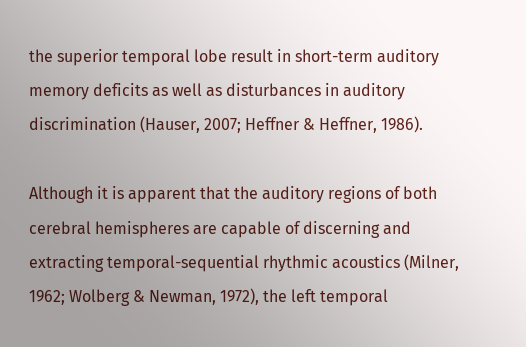the superior temporal lobe result in short-term auditory memory deficits as well as disturbances in auditory discrimination (Hauser, 2007; Heffner & Heffner, 1986).

Although it is apparent that the auditory regions of both cerebral hemispheres are capable of discerning and extracting temporal-sequential rhythmic acoustics (Milner, 1962; Wolberg & Newman, 1972), the left temporal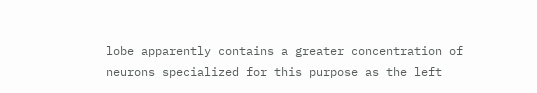lobe apparently contains a greater concentration of neurons specialized for this purpose as the left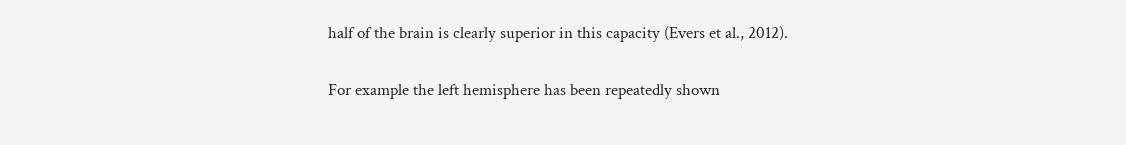half of the brain is clearly superior in this capacity (Evers et al., 2012).

For example the left hemisphere has been repeatedly shown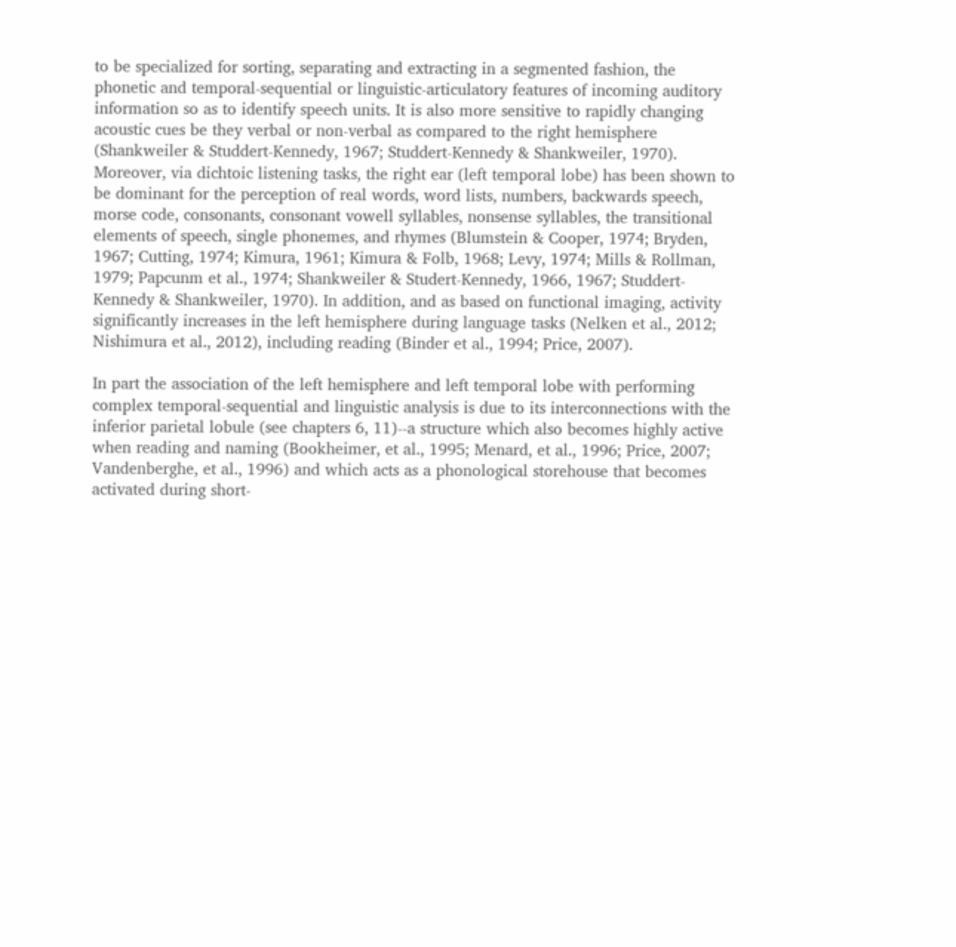to be specialized for sorting, separating and extracting in a segmented fashion, the phonetic and temporal-sequential or linguistic-articulatory features of incoming auditory information so as to identify speech units. It is also more sensitive to rapidly changing acoustic cues be they verbal or non-verbal as compared to the right hemisphere (Shankweiler & Studdert-Kennedy, 1967; Studdert-Kennedy & Shankweiler, 1970). Moreover, via dichtoic listening tasks, the right ear (left temporal lobe) has been shown to be dominant for the perception of real words, word lists, numbers, backwards speech, morse code, consonants, consonant vowell syllables, nonsense syllables, the transitional elements of speech, single phonemes, and rhymes (Blumstein & Cooper, 1974; Bryden, 1967; Cutting, 1974; Kimura, 1961; Kimura & Folb, 1968; Levy, 1974; Mills & Rollman, 1979; Papcunm et al., 1974; Shankweiler & Studert-Kennedy, 1966, 1967; Studdert-Kennedy & Shankweiler, 1970). In addition, and as based on functional imaging, activity significantly increases in the left hemisphere during language tasks (Nelken et al., 2012; Nishimura et al., 2012), including reading (Binder et al., 1994; Price, 2007).

In part the association of the left hemisphere and left temporal lobe with performing complex temporal-sequential and linguistic analysis is due to its interconnections with the inferior parietal lobule (see chapters 6, 11)--a structure which also becomes highly active when reading and naming (Bookheimer, et al., 1995; Menard, et al., 1996; Price, 2007; Vandenberghe, et al., 1996) and which acts as a phonological storehouse that becomes activated during short-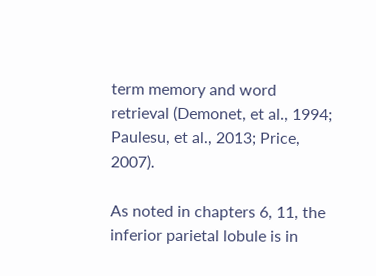term memory and word retrieval (Demonet, et al., 1994; Paulesu, et al., 2013; Price, 2007).

As noted in chapters 6, 11, the inferior parietal lobule is in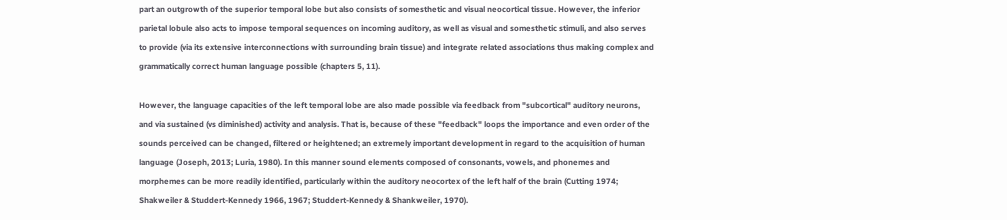part an outgrowth of the superior temporal lobe but also consists of somesthetic and visual neocortical tissue. However, the inferior parietal lobule also acts to impose temporal sequences on incoming auditory, as well as visual and somesthetic stimuli, and also serves to provide (via its extensive interconnections with surrounding brain tissue) and integrate related associations thus making complex and grammatically correct human language possible (chapters 5, 11).

However, the language capacities of the left temporal lobe are also made possible via feedback from "subcortical" auditory neurons, and via sustained (vs diminished) activity and analysis. That is, because of these "feedback" loops the importance and even order of the sounds perceived can be changed, filtered or heightened; an extremely important development in regard to the acquisition of human language (Joseph, 2013; Luria, 1980). In this manner sound elements composed of consonants, vowels, and phonemes and morphemes can be more readily identified, particularly within the auditory neocortex of the left half of the brain (Cutting 1974; Shakweiler & Studdert-Kennedy 1966, 1967; Studdert-Kennedy & Shankweiler, 1970).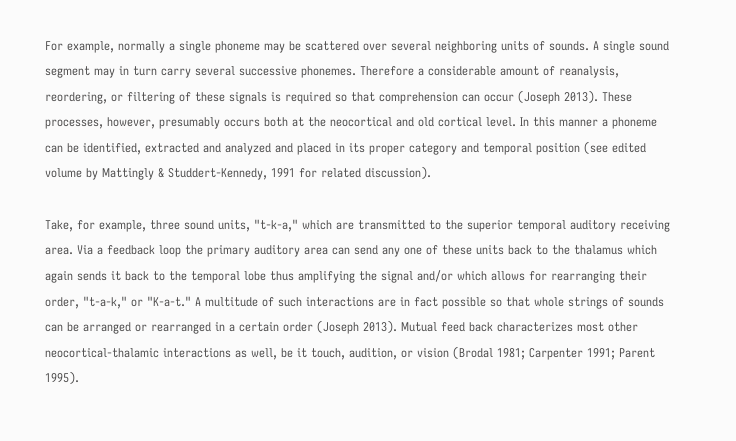For example, normally a single phoneme may be scattered over several neighboring units of sounds. A single sound segment may in turn carry several successive phonemes. Therefore a considerable amount of reanalysis, reordering, or filtering of these signals is required so that comprehension can occur (Joseph 2013). These processes, however, presumably occurs both at the neocortical and old cortical level. In this manner a phoneme can be identified, extracted and analyzed and placed in its proper category and temporal position (see edited volume by Mattingly & Studdert-Kennedy, 1991 for related discussion).

Take, for example, three sound units, "t-k-a," which are transmitted to the superior temporal auditory receiving area. Via a feedback loop the primary auditory area can send any one of these units back to the thalamus which again sends it back to the temporal lobe thus amplifying the signal and/or which allows for rearranging their order, "t-a-k," or "K-a-t." A multitude of such interactions are in fact possible so that whole strings of sounds can be arranged or rearranged in a certain order (Joseph 2013). Mutual feed back characterizes most other neocortical-thalamic interactions as well, be it touch, audition, or vision (Brodal 1981; Carpenter 1991; Parent 1995).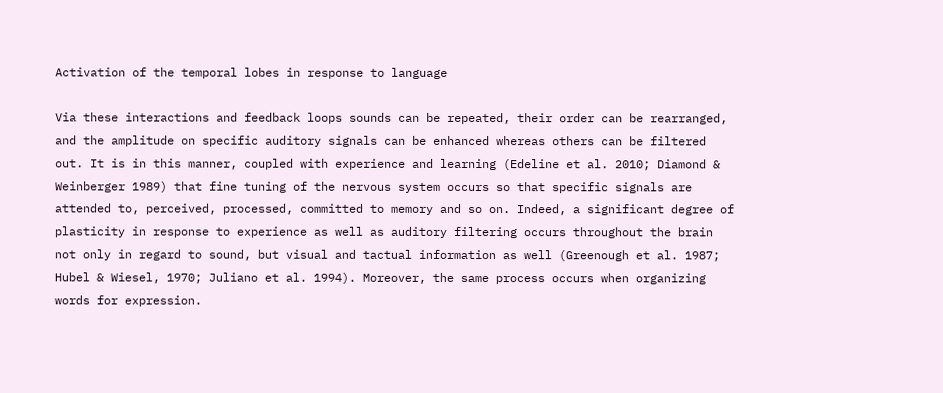Activation of the temporal lobes in response to language

Via these interactions and feedback loops sounds can be repeated, their order can be rearranged, and the amplitude on specific auditory signals can be enhanced whereas others can be filtered out. It is in this manner, coupled with experience and learning (Edeline et al. 2010; Diamond & Weinberger 1989) that fine tuning of the nervous system occurs so that specific signals are attended to, perceived, processed, committed to memory and so on. Indeed, a significant degree of plasticity in response to experience as well as auditory filtering occurs throughout the brain not only in regard to sound, but visual and tactual information as well (Greenough et al. 1987; Hubel & Wiesel, 1970; Juliano et al. 1994). Moreover, the same process occurs when organizing words for expression.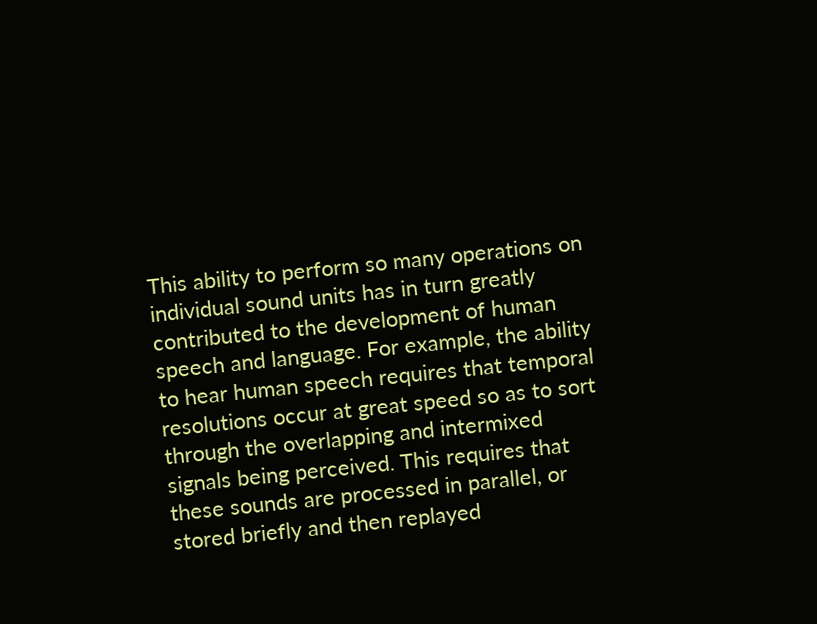This ability to perform so many operations on individual sound units has in turn greatly contributed to the development of human speech and language. For example, the ability to hear human speech requires that temporal resolutions occur at great speed so as to sort through the overlapping and intermixed signals being perceived. This requires that these sounds are processed in parallel, or stored briefly and then replayed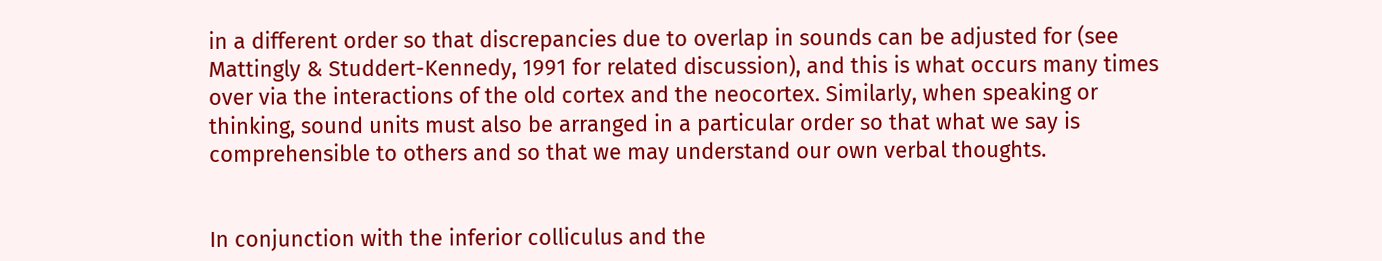in a different order so that discrepancies due to overlap in sounds can be adjusted for (see Mattingly & Studdert-Kennedy, 1991 for related discussion), and this is what occurs many times over via the interactions of the old cortex and the neocortex. Similarly, when speaking or thinking, sound units must also be arranged in a particular order so that what we say is comprehensible to others and so that we may understand our own verbal thoughts.


In conjunction with the inferior colliculus and the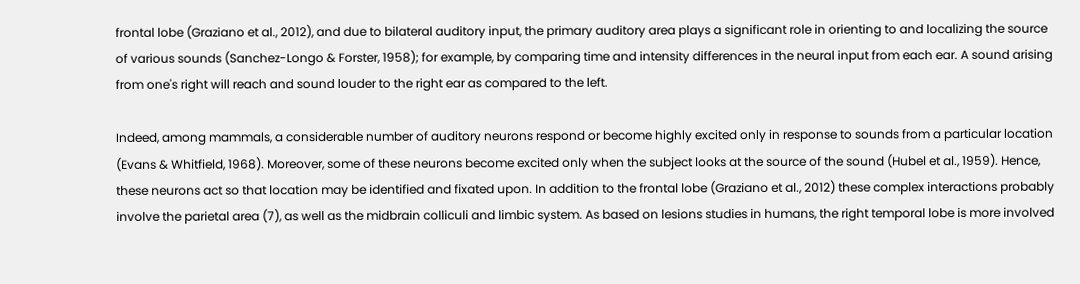frontal lobe (Graziano et al., 2012), and due to bilateral auditory input, the primary auditory area plays a significant role in orienting to and localizing the source of various sounds (Sanchez-Longo & Forster, 1958); for example, by comparing time and intensity differences in the neural input from each ear. A sound arising from one's right will reach and sound louder to the right ear as compared to the left.

Indeed, among mammals, a considerable number of auditory neurons respond or become highly excited only in response to sounds from a particular location (Evans & Whitfield, 1968). Moreover, some of these neurons become excited only when the subject looks at the source of the sound (Hubel et al., 1959). Hence, these neurons act so that location may be identified and fixated upon. In addition to the frontal lobe (Graziano et al., 2012) these complex interactions probably involve the parietal area (7), as well as the midbrain colliculi and limbic system. As based on lesions studies in humans, the right temporal lobe is more involved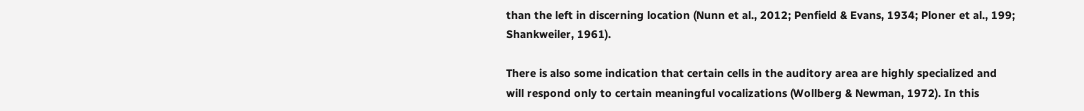than the left in discerning location (Nunn et al., 2012; Penfield & Evans, 1934; Ploner et al., 199; Shankweiler, 1961).

There is also some indication that certain cells in the auditory area are highly specialized and will respond only to certain meaningful vocalizations (Wollberg & Newman, 1972). In this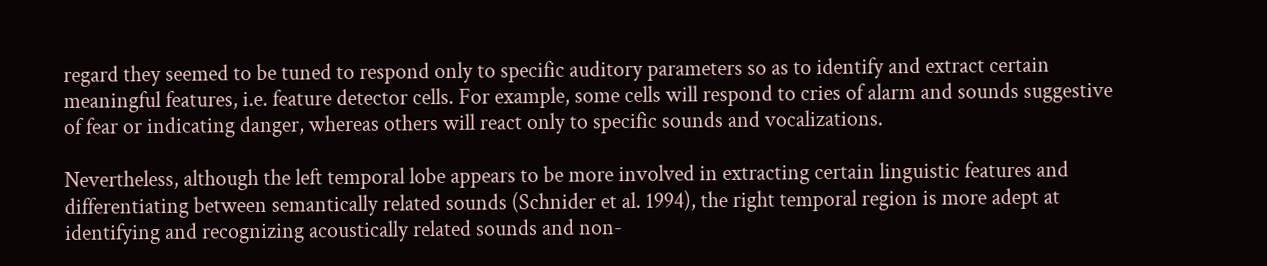regard they seemed to be tuned to respond only to specific auditory parameters so as to identify and extract certain meaningful features, i.e. feature detector cells. For example, some cells will respond to cries of alarm and sounds suggestive of fear or indicating danger, whereas others will react only to specific sounds and vocalizations.

Nevertheless, although the left temporal lobe appears to be more involved in extracting certain linguistic features and differentiating between semantically related sounds (Schnider et al. 1994), the right temporal region is more adept at identifying and recognizing acoustically related sounds and non-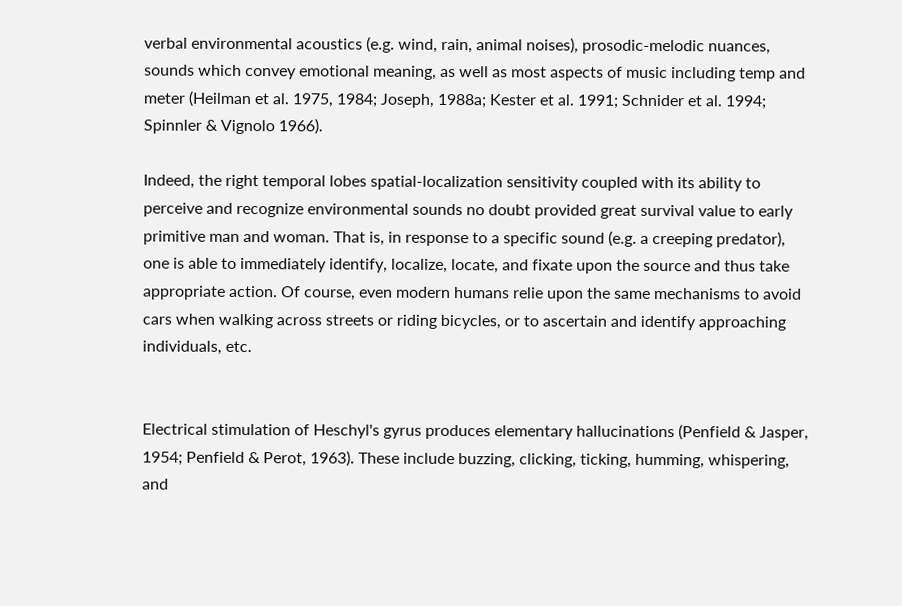verbal environmental acoustics (e.g. wind, rain, animal noises), prosodic-melodic nuances, sounds which convey emotional meaning, as well as most aspects of music including temp and meter (Heilman et al. 1975, 1984; Joseph, 1988a; Kester et al. 1991; Schnider et al. 1994; Spinnler & Vignolo 1966).

Indeed, the right temporal lobes spatial-localization sensitivity coupled with its ability to perceive and recognize environmental sounds no doubt provided great survival value to early primitive man and woman. That is, in response to a specific sound (e.g. a creeping predator), one is able to immediately identify, localize, locate, and fixate upon the source and thus take appropriate action. Of course, even modern humans relie upon the same mechanisms to avoid cars when walking across streets or riding bicycles, or to ascertain and identify approaching individuals, etc.


Electrical stimulation of Heschyl's gyrus produces elementary hallucinations (Penfield & Jasper, 1954; Penfield & Perot, 1963). These include buzzing, clicking, ticking, humming, whispering, and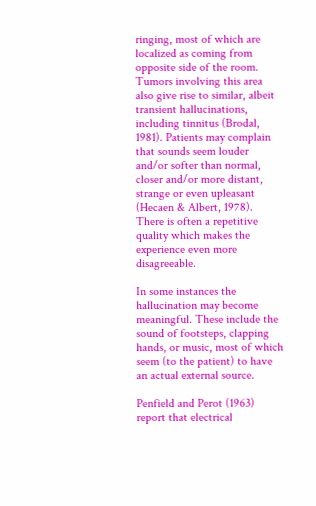ringing, most of which are localized as coming from opposite side of the room. Tumors involving this area also give rise to similar, albeit transient hallucinations, including tinnitus (Brodal, 1981). Patients may complain that sounds seem louder and/or softer than normal, closer and/or more distant, strange or even upleasant (Hecaen & Albert, 1978). There is often a repetitive quality which makes the experience even more disagreeable.

In some instances the hallucination may become meaningful. These include the sound of footsteps, clapping hands, or music, most of which seem (to the patient) to have an actual external source.

Penfield and Perot (1963) report that electrical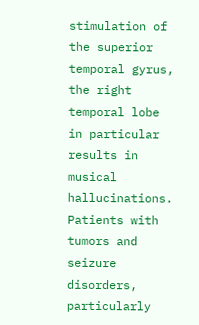stimulation of the superior temporal gyrus, the right temporal lobe in particular results in musical hallucinations. Patients with tumors and seizure disorders, particularly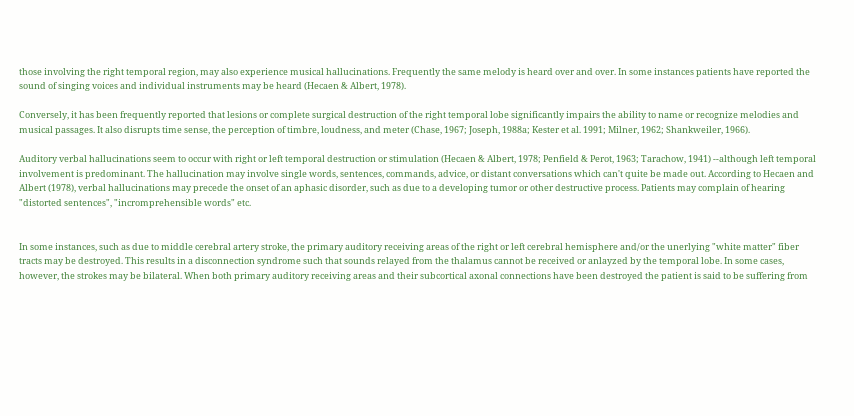those involving the right temporal region, may also experience musical hallucinations. Frequently the same melody is heard over and over. In some instances patients have reported the sound of singing voices and individual instruments may be heard (Hecaen & Albert, 1978).

Conversely, it has been frequently reported that lesions or complete surgical destruction of the right temporal lobe significantly impairs the ability to name or recognize melodies and musical passages. It also disrupts time sense, the perception of timbre, loudness, and meter (Chase, 1967; Joseph, 1988a; Kester et al. 1991; Milner, 1962; Shankweiler, 1966).

Auditory verbal hallucinations seem to occur with right or left temporal destruction or stimulation (Hecaen & Albert, 1978; Penfield & Perot, 1963; Tarachow, 1941) --although left temporal involvement is predominant. The hallucination may involve single words, sentences, commands, advice, or distant conversations which can't quite be made out. According to Hecaen and Albert (1978), verbal hallucinations may precede the onset of an aphasic disorder, such as due to a developing tumor or other destructive process. Patients may complain of hearing "distorted sentences", "incromprehensible words" etc.


In some instances, such as due to middle cerebral artery stroke, the primary auditory receiving areas of the right or left cerebral hemisphere and/or the unerlying "white matter" fiber tracts may be destroyed. This results in a disconnection syndrome such that sounds relayed from the thalamus cannot be received or anlayzed by the temporal lobe. In some cases, however, the strokes may be bilateral. When both primary auditory receiving areas and their subcortical axonal connections have been destroyed the patient is said to be suffering from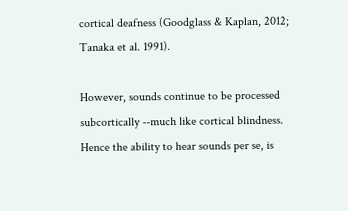cortical deafness (Goodglass & Kaplan, 2012; Tanaka et al. 1991).

However, sounds continue to be processed subcortically --much like cortical blindness. Hence the ability to hear sounds per se, is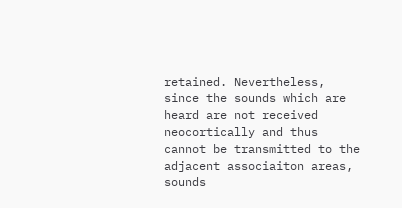retained. Nevertheless, since the sounds which are heard are not received neocortically and thus cannot be transmitted to the adjacent associaiton areas, sounds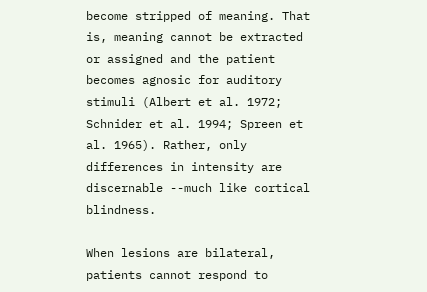become stripped of meaning. That is, meaning cannot be extracted or assigned and the patient becomes agnosic for auditory stimuli (Albert et al. 1972; Schnider et al. 1994; Spreen et al. 1965). Rather, only differences in intensity are discernable --much like cortical blindness.

When lesions are bilateral, patients cannot respond to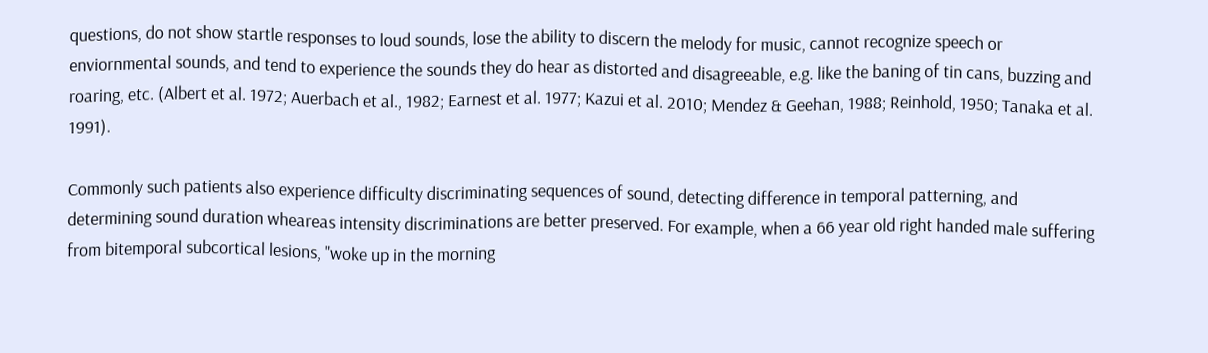questions, do not show startle responses to loud sounds, lose the ability to discern the melody for music, cannot recognize speech or enviornmental sounds, and tend to experience the sounds they do hear as distorted and disagreeable, e.g. like the baning of tin cans, buzzing and roaring, etc. (Albert et al. 1972; Auerbach et al., 1982; Earnest et al. 1977; Kazui et al. 2010; Mendez & Geehan, 1988; Reinhold, 1950; Tanaka et al. 1991).

Commonly such patients also experience difficulty discriminating sequences of sound, detecting difference in temporal patterning, and determining sound duration wheareas intensity discriminations are better preserved. For example, when a 66 year old right handed male suffering from bitemporal subcortical lesions, "woke up in the morning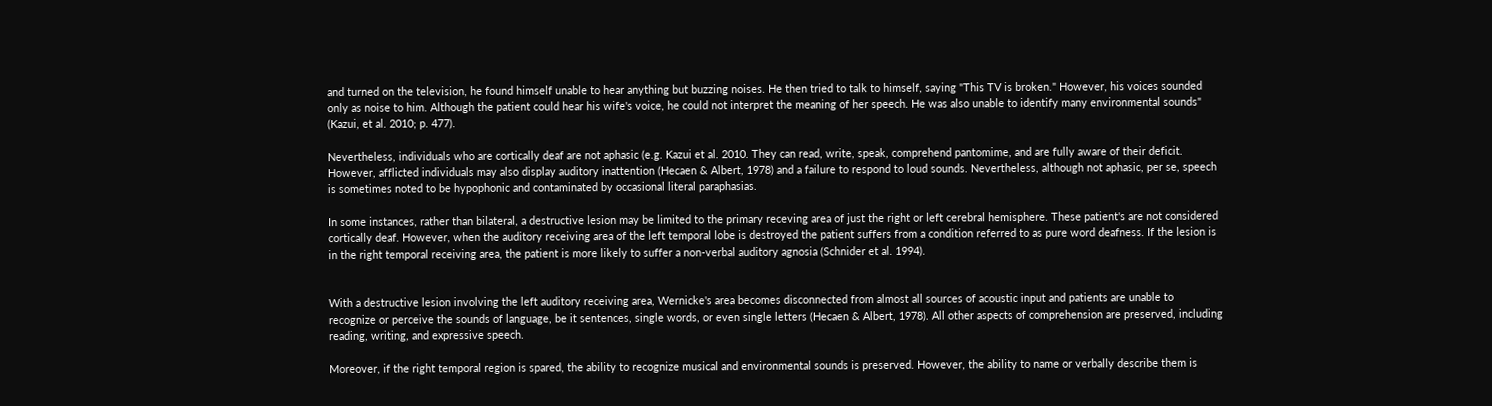and turned on the television, he found himself unable to hear anything but buzzing noises. He then tried to talk to himself, saying "This TV is broken." However, his voices sounded only as noise to him. Although the patient could hear his wife's voice, he could not interpret the meaning of her speech. He was also unable to identify many environmental sounds" (Kazui, et al. 2010; p. 477).

Nevertheless, individuals who are cortically deaf are not aphasic (e.g. Kazui et al. 2010. They can read, write, speak, comprehend pantomime, and are fully aware of their deficit. However, afflicted individuals may also display auditory inattention (Hecaen & Albert, 1978) and a failure to respond to loud sounds. Nevertheless, although not aphasic, per se, speech is sometimes noted to be hypophonic and contaminated by occasional literal paraphasias.

In some instances, rather than bilateral, a destructive lesion may be limited to the primary receving area of just the right or left cerebral hemisphere. These patient's are not considered cortically deaf. However, when the auditory receiving area of the left temporal lobe is destroyed the patient suffers from a condition referred to as pure word deafness. If the lesion is in the right temporal receiving area, the patient is more likely to suffer a non-verbal auditory agnosia (Schnider et al. 1994).


With a destructive lesion involving the left auditory receiving area, Wernicke's area becomes disconnected from almost all sources of acoustic input and patients are unable to recognize or perceive the sounds of language, be it sentences, single words, or even single letters (Hecaen & Albert, 1978). All other aspects of comprehension are preserved, including reading, writing, and expressive speech.

Moreover, if the right temporal region is spared, the ability to recognize musical and environmental sounds is preserved. However, the ability to name or verbally describe them is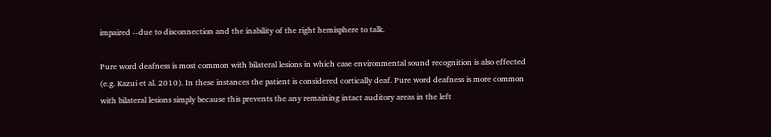impaired --due to disconnection and the inability of the right hemisphere to talk.

Pure word deafness is most common with bilateral lesions in which case environmental sound recognition is also effected (e.g. Kazui et al. 2010). In these instances the patient is considered cortically deaf. Pure word deafness is more common with bilateral lesions simply because this prevents the any remaining intact auditory areas in the left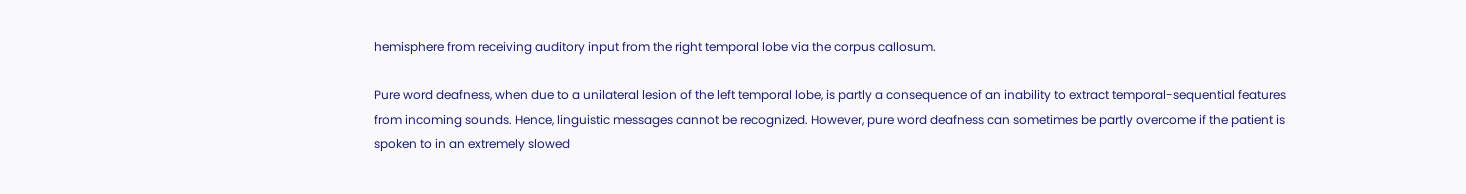hemisphere from receiving auditory input from the right temporal lobe via the corpus callosum.

Pure word deafness, when due to a unilateral lesion of the left temporal lobe, is partly a consequence of an inability to extract temporal-sequential features from incoming sounds. Hence, linguistic messages cannot be recognized. However, pure word deafness can sometimes be partly overcome if the patient is spoken to in an extremely slowed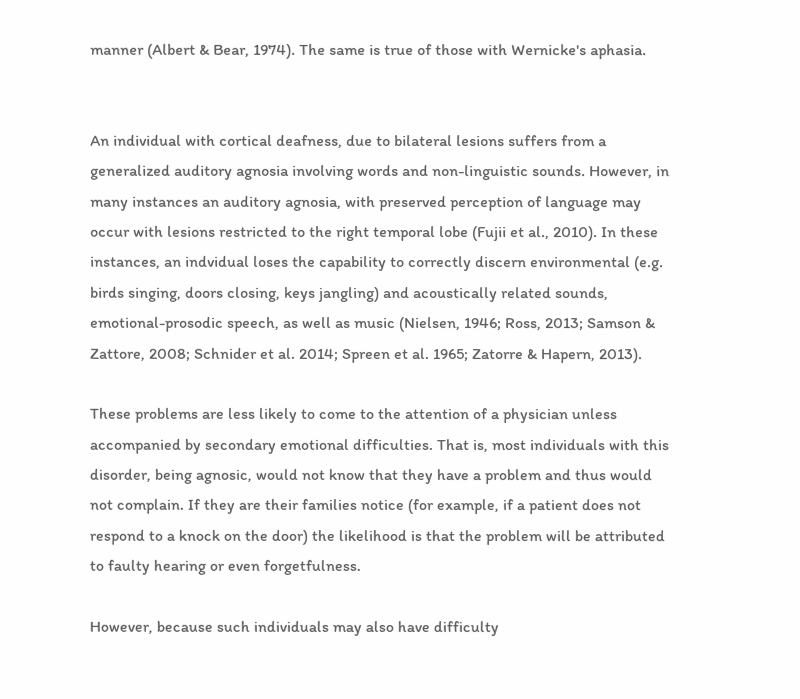manner (Albert & Bear, 1974). The same is true of those with Wernicke's aphasia.


An individual with cortical deafness, due to bilateral lesions suffers from a generalized auditory agnosia involving words and non-linguistic sounds. However, in many instances an auditory agnosia, with preserved perception of language may occur with lesions restricted to the right temporal lobe (Fujii et al., 2010). In these instances, an indvidual loses the capability to correctly discern environmental (e.g. birds singing, doors closing, keys jangling) and acoustically related sounds, emotional-prosodic speech, as well as music (Nielsen, 1946; Ross, 2013; Samson & Zattore, 2008; Schnider et al. 2014; Spreen et al. 1965; Zatorre & Hapern, 2013).

These problems are less likely to come to the attention of a physician unless accompanied by secondary emotional difficulties. That is, most individuals with this disorder, being agnosic, would not know that they have a problem and thus would not complain. If they are their families notice (for example, if a patient does not respond to a knock on the door) the likelihood is that the problem will be attributed to faulty hearing or even forgetfulness.

However, because such individuals may also have difficulty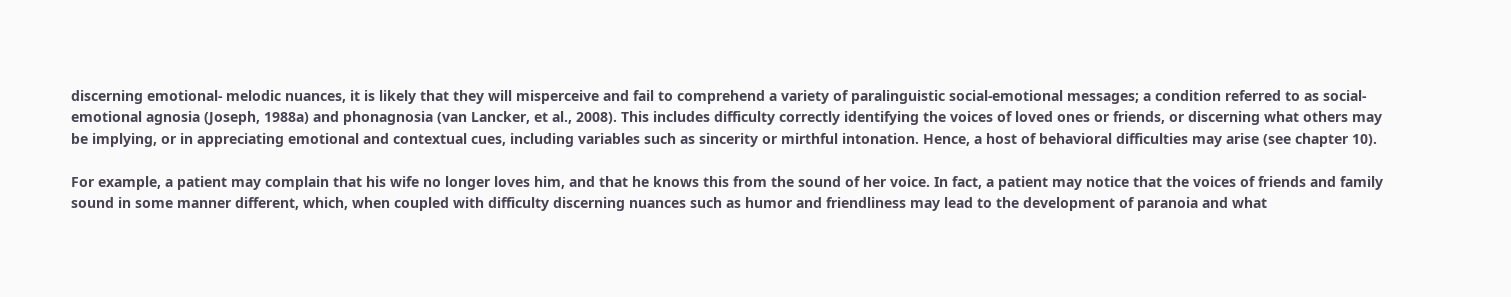discerning emotional- melodic nuances, it is likely that they will misperceive and fail to comprehend a variety of paralinguistic social-emotional messages; a condition referred to as social-emotional agnosia (Joseph, 1988a) and phonagnosia (van Lancker, et al., 2008). This includes difficulty correctly identifying the voices of loved ones or friends, or discerning what others may be implying, or in appreciating emotional and contextual cues, including variables such as sincerity or mirthful intonation. Hence, a host of behavioral difficulties may arise (see chapter 10).

For example, a patient may complain that his wife no longer loves him, and that he knows this from the sound of her voice. In fact, a patient may notice that the voices of friends and family sound in some manner different, which, when coupled with difficulty discerning nuances such as humor and friendliness may lead to the development of paranoia and what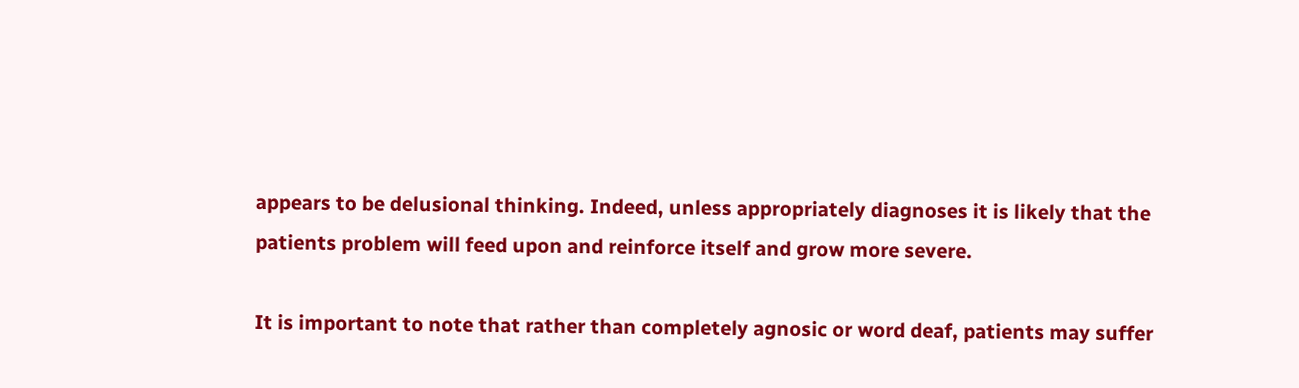appears to be delusional thinking. Indeed, unless appropriately diagnoses it is likely that the patients problem will feed upon and reinforce itself and grow more severe.

It is important to note that rather than completely agnosic or word deaf, patients may suffer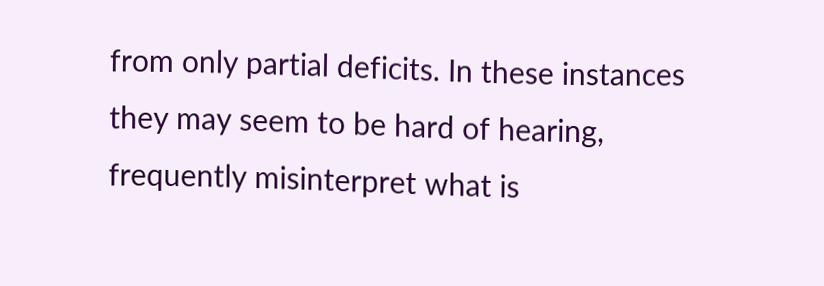from only partial deficits. In these instances they may seem to be hard of hearing, frequently misinterpret what is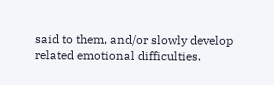said to them, and/or slowly develop related emotional difficulties.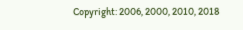Copyright: 2006, 2000, 2010, 2018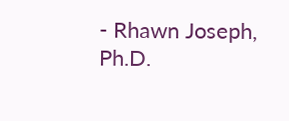- Rhawn Joseph, Ph.D.